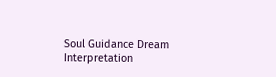Soul Guidance Dream Interpretation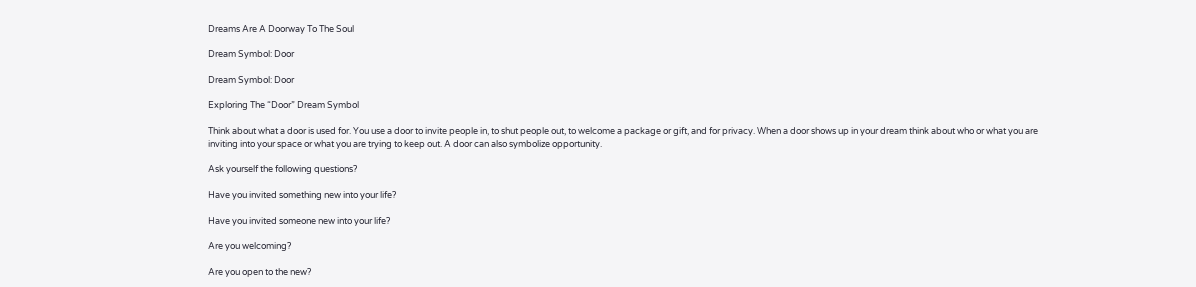Dreams Are A Doorway To The Soul

Dream Symbol: Door

Dream Symbol: Door

Exploring The “Door” Dream Symbol

Think about what a door is used for. You use a door to invite people in, to shut people out, to welcome a package or gift, and for privacy. When a door shows up in your dream think about who or what you are inviting into your space or what you are trying to keep out. A door can also symbolize opportunity.

Ask yourself the following questions?

Have you invited something new into your life?

Have you invited someone new into your life?

Are you welcoming?

Are you open to the new?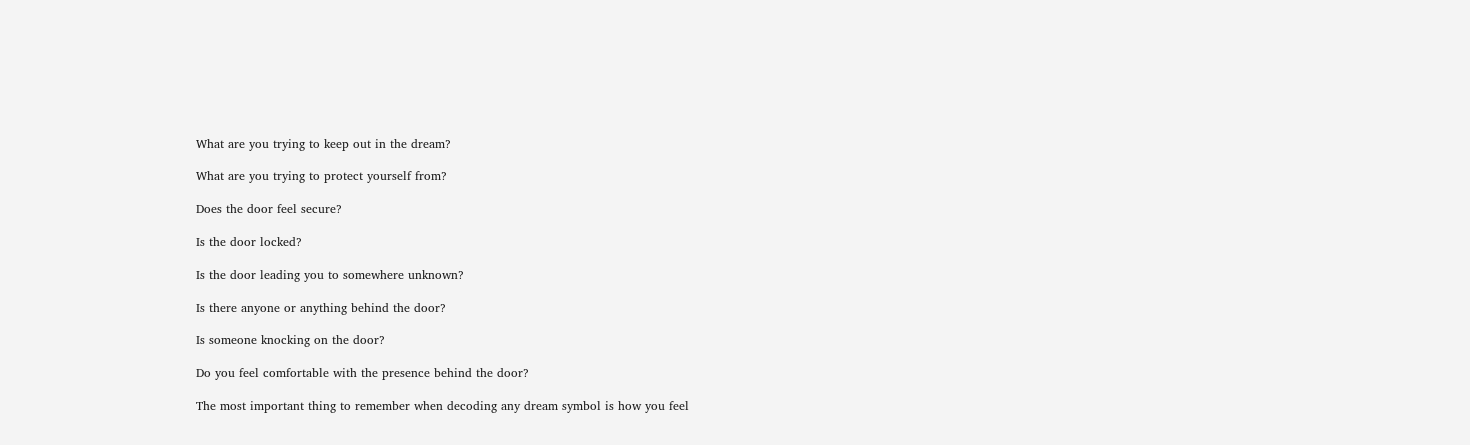What are you trying to keep out in the dream?

What are you trying to protect yourself from?

Does the door feel secure?

Is the door locked?

Is the door leading you to somewhere unknown?

Is there anyone or anything behind the door?

Is someone knocking on the door?

Do you feel comfortable with the presence behind the door?

The most important thing to remember when decoding any dream symbol is how you feel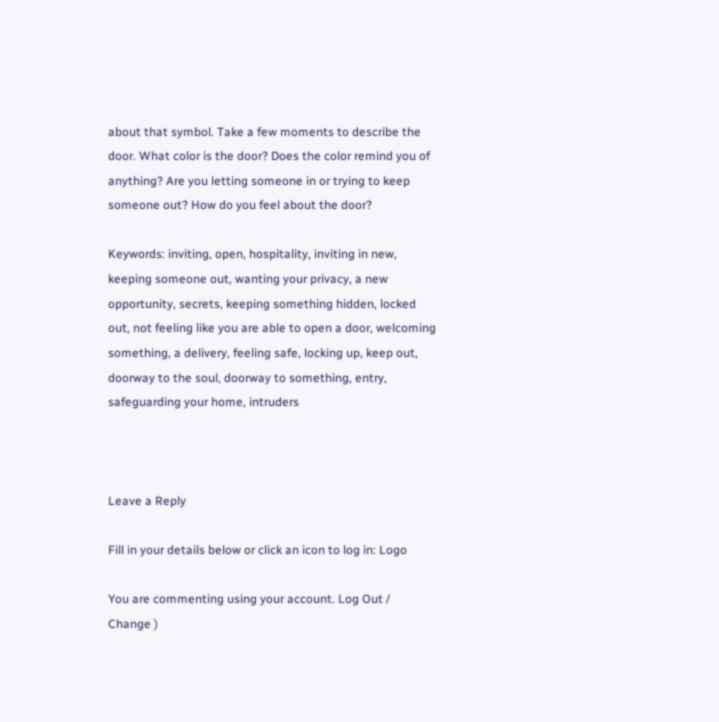about that symbol. Take a few moments to describe the door. What color is the door? Does the color remind you of anything? Are you letting someone in or trying to keep someone out? How do you feel about the door?

Keywords: inviting, open, hospitality, inviting in new, keeping someone out, wanting your privacy, a new opportunity, secrets, keeping something hidden, locked out, not feeling like you are able to open a door, welcoming something, a delivery, feeling safe, locking up, keep out, doorway to the soul, doorway to something, entry, safeguarding your home, intruders



Leave a Reply

Fill in your details below or click an icon to log in: Logo

You are commenting using your account. Log Out /  Change )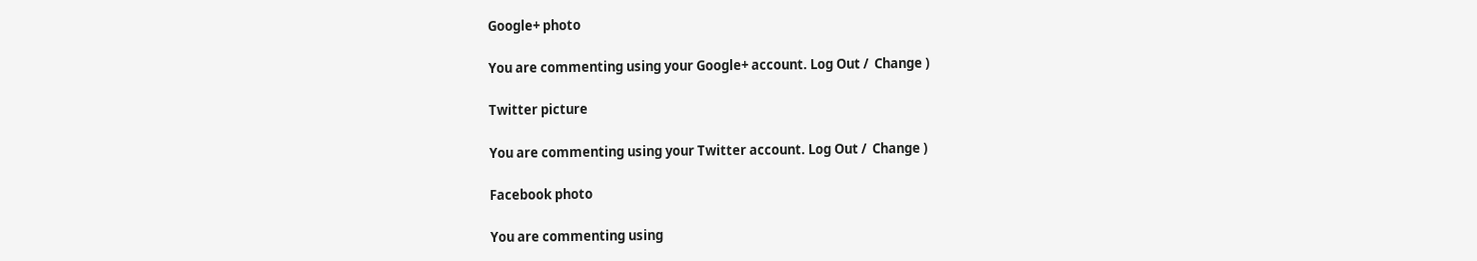Google+ photo

You are commenting using your Google+ account. Log Out /  Change )

Twitter picture

You are commenting using your Twitter account. Log Out /  Change )

Facebook photo

You are commenting using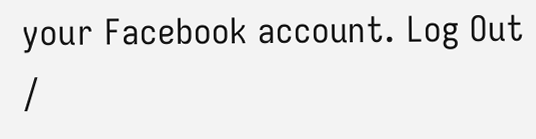your Facebook account. Log Out /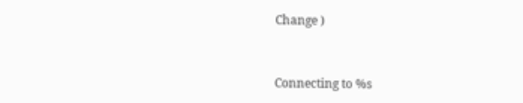Change )


Connecting to %s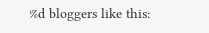%d bloggers like this: